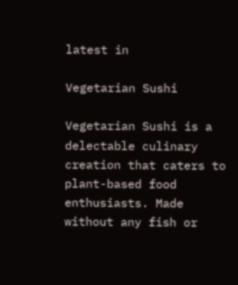latest in

Vegetarian Sushi

Vegetarian Sushi is a delectable culinary creation that caters to plant-based food enthusiasts. Made without any fish or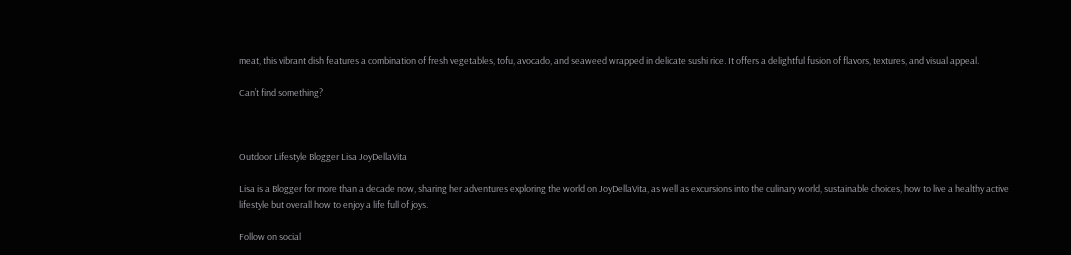meat, this vibrant dish features a combination of fresh vegetables, tofu, avocado, and seaweed wrapped in delicate sushi rice. It offers a delightful fusion of flavors, textures, and visual appeal.

Can’t find something?



Outdoor Lifestyle Blogger Lisa JoyDellaVita

Lisa is a Blogger for more than a decade now, sharing her adventures exploring the world on JoyDellaVita, as well as excursions into the culinary world, sustainable choices, how to live a healthy active lifestyle but overall how to enjoy a life full of joys.

Follow on social